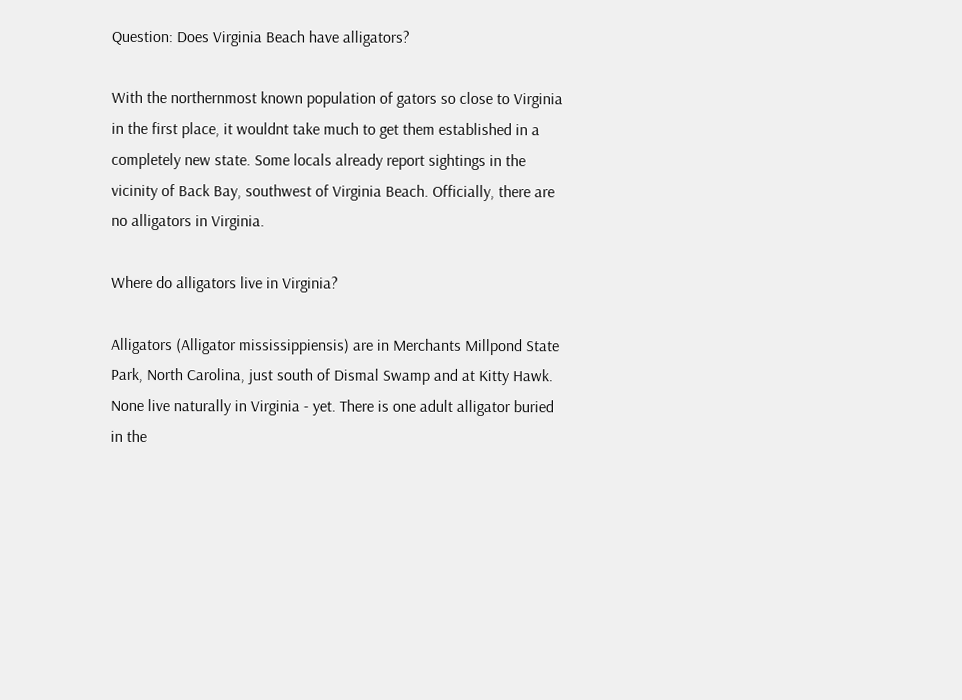Question: Does Virginia Beach have alligators?

With the northernmost known population of gators so close to Virginia in the first place, it wouldnt take much to get them established in a completely new state. Some locals already report sightings in the vicinity of Back Bay, southwest of Virginia Beach. Officially, there are no alligators in Virginia.

Where do alligators live in Virginia?

Alligators (Alligator mississippiensis) are in Merchants Millpond State Park, North Carolina, just south of Dismal Swamp and at Kitty Hawk. None live naturally in Virginia - yet. There is one adult alligator buried in the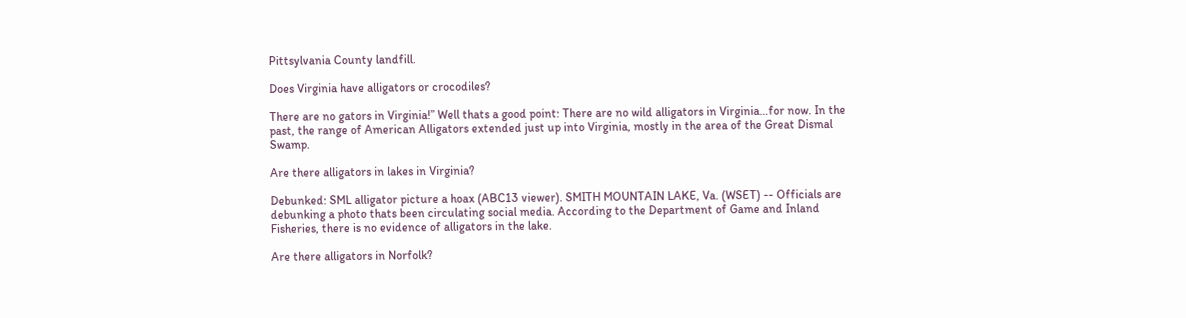Pittsylvania County landfill.

Does Virginia have alligators or crocodiles?

There are no gators in Virginia!” Well thats a good point: There are no wild alligators in Virginia…for now. In the past, the range of American Alligators extended just up into Virginia, mostly in the area of the Great Dismal Swamp.

Are there alligators in lakes in Virginia?

Debunked: SML alligator picture a hoax (ABC13 viewer). SMITH MOUNTAIN LAKE, Va. (WSET) -- Officials are debunking a photo thats been circulating social media. According to the Department of Game and Inland Fisheries, there is no evidence of alligators in the lake.

Are there alligators in Norfolk?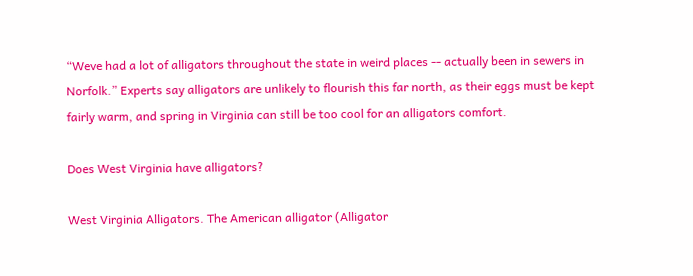“Weve had a lot of alligators throughout the state in weird places -- actually been in sewers in Norfolk.” Experts say alligators are unlikely to flourish this far north, as their eggs must be kept fairly warm, and spring in Virginia can still be too cool for an alligators comfort.

Does West Virginia have alligators?

West Virginia Alligators. The American alligator (Alligator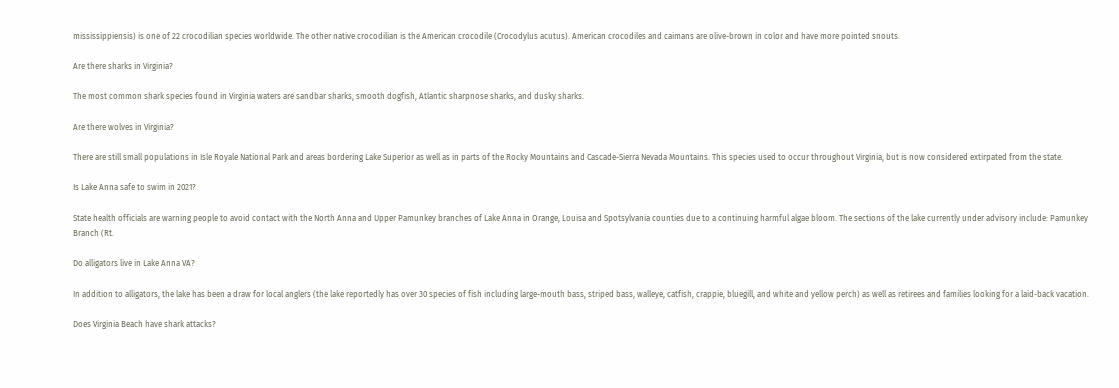mississippiensis) is one of 22 crocodilian species worldwide. The other native crocodilian is the American crocodile (Crocodylus acutus). American crocodiles and caimans are olive-brown in color and have more pointed snouts.

Are there sharks in Virginia?

The most common shark species found in Virginia waters are sandbar sharks, smooth dogfish, Atlantic sharpnose sharks, and dusky sharks.

Are there wolves in Virginia?

There are still small populations in Isle Royale National Park and areas bordering Lake Superior as well as in parts of the Rocky Mountains and Cascade-Sierra Nevada Mountains. This species used to occur throughout Virginia, but is now considered extirpated from the state.

Is Lake Anna safe to swim in 2021?

State health officials are warning people to avoid contact with the North Anna and Upper Pamunkey branches of Lake Anna in Orange, Louisa and Spotsylvania counties due to a continuing harmful algae bloom. The sections of the lake currently under advisory include: Pamunkey Branch (Rt.

Do alligators live in Lake Anna VA?

In addition to alligators, the lake has been a draw for local anglers (the lake reportedly has over 30 species of fish including large-mouth bass, striped bass, walleye, catfish, crappie, bluegill, and white and yellow perch) as well as retirees and families looking for a laid-back vacation.

Does Virginia Beach have shark attacks?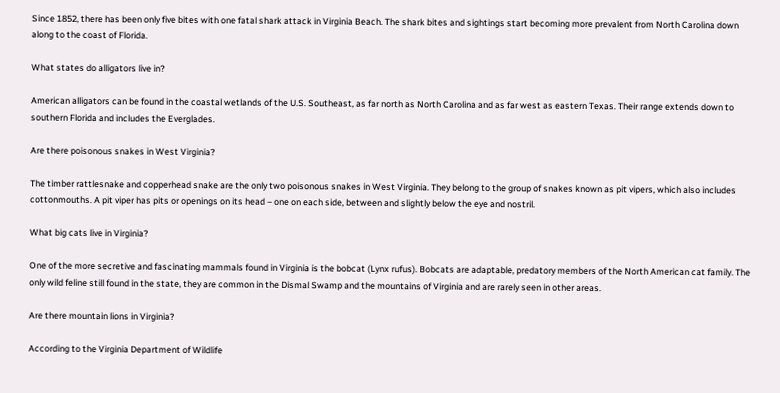Since 1852, there has been only five bites with one fatal shark attack in Virginia Beach. The shark bites and sightings start becoming more prevalent from North Carolina down along to the coast of Florida.

What states do alligators live in?

American alligators can be found in the coastal wetlands of the U.S. Southeast, as far north as North Carolina and as far west as eastern Texas. Their range extends down to southern Florida and includes the Everglades.

Are there poisonous snakes in West Virginia?

The timber rattlesnake and copperhead snake are the only two poisonous snakes in West Virginia. They belong to the group of snakes known as pit vipers, which also includes cottonmouths. A pit viper has pits or openings on its head – one on each side, between and slightly below the eye and nostril.

What big cats live in Virginia?

One of the more secretive and fascinating mammals found in Virginia is the bobcat (Lynx rufus). Bobcats are adaptable, predatory members of the North American cat family. The only wild feline still found in the state, they are common in the Dismal Swamp and the mountains of Virginia and are rarely seen in other areas.

Are there mountain lions in Virginia?

According to the Virginia Department of Wildlife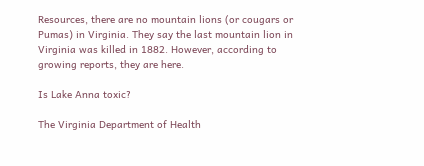Resources, there are no mountain lions (or cougars or Pumas) in Virginia. They say the last mountain lion in Virginia was killed in 1882. However, according to growing reports, they are here.

Is Lake Anna toxic?

The Virginia Department of Health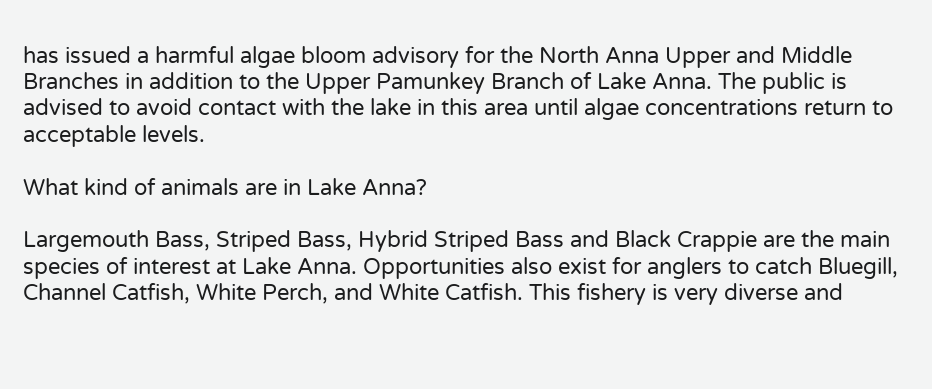has issued a harmful algae bloom advisory for the North Anna Upper and Middle Branches in addition to the Upper Pamunkey Branch of Lake Anna. The public is advised to avoid contact with the lake in this area until algae concentrations return to acceptable levels.

What kind of animals are in Lake Anna?

Largemouth Bass, Striped Bass, Hybrid Striped Bass and Black Crappie are the main species of interest at Lake Anna. Opportunities also exist for anglers to catch Bluegill, Channel Catfish, White Perch, and White Catfish. This fishery is very diverse and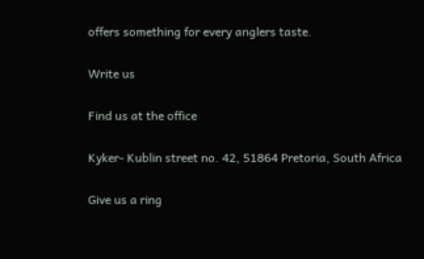offers something for every anglers taste.

Write us

Find us at the office

Kyker- Kublin street no. 42, 51864 Pretoria, South Africa

Give us a ring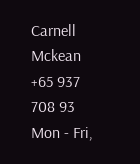Carnell Mckean
+65 937 708 93
Mon - Fri,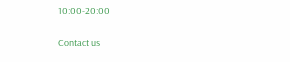10:00-20:00

Contact us